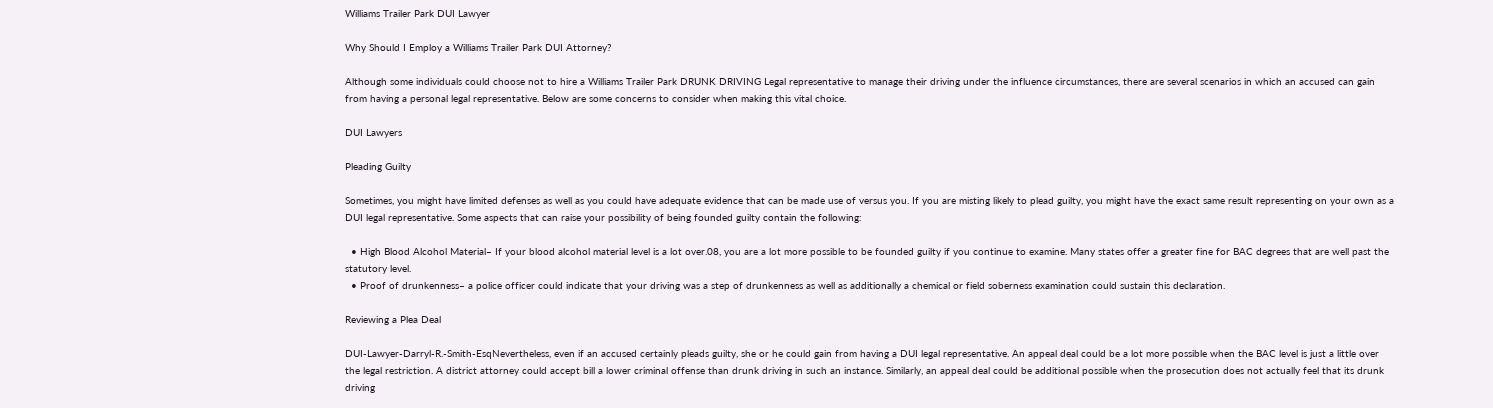Williams Trailer Park DUI Lawyer

Why Should I Employ a Williams Trailer Park DUI Attorney?

Although some individuals could choose not to hire a Williams Trailer Park DRUNK DRIVING Legal representative to manage their driving under the influence circumstances, there are several scenarios in which an accused can gain from having a personal legal representative. Below are some concerns to consider when making this vital choice.

DUI Lawyers

Pleading Guilty

Sometimes, you might have limited defenses as well as you could have adequate evidence that can be made use of versus you. If you are misting likely to plead guilty, you might have the exact same result representing on your own as a DUI legal representative. Some aspects that can raise your possibility of being founded guilty contain the following:

  • High Blood Alcohol Material– If your blood alcohol material level is a lot over.08, you are a lot more possible to be founded guilty if you continue to examine. Many states offer a greater fine for BAC degrees that are well past the statutory level.
  • Proof of drunkenness– a police officer could indicate that your driving was a step of drunkenness as well as additionally a chemical or field soberness examination could sustain this declaration.

Reviewing a Plea Deal

DUI-Lawyer-Darryl-R.-Smith-EsqNevertheless, even if an accused certainly pleads guilty, she or he could gain from having a DUI legal representative. An appeal deal could be a lot more possible when the BAC level is just a little over the legal restriction. A district attorney could accept bill a lower criminal offense than drunk driving in such an instance. Similarly, an appeal deal could be additional possible when the prosecution does not actually feel that its drunk driving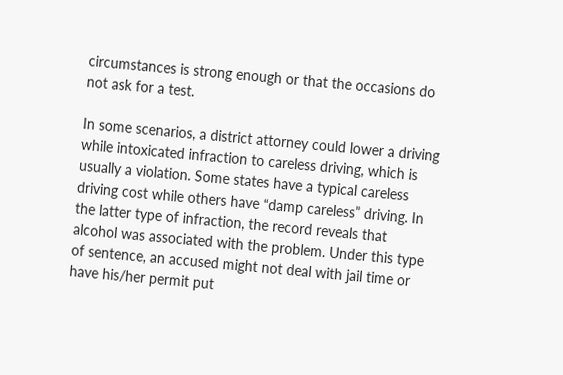circumstances is strong enough or that the occasions do not ask for a test.

In some scenarios, a district attorney could lower a driving while intoxicated infraction to careless driving, which is usually a violation. Some states have a typical careless driving cost while others have “damp careless” driving. In the latter type of infraction, the record reveals that alcohol was associated with the problem. Under this type of sentence, an accused might not deal with jail time or have his/her permit put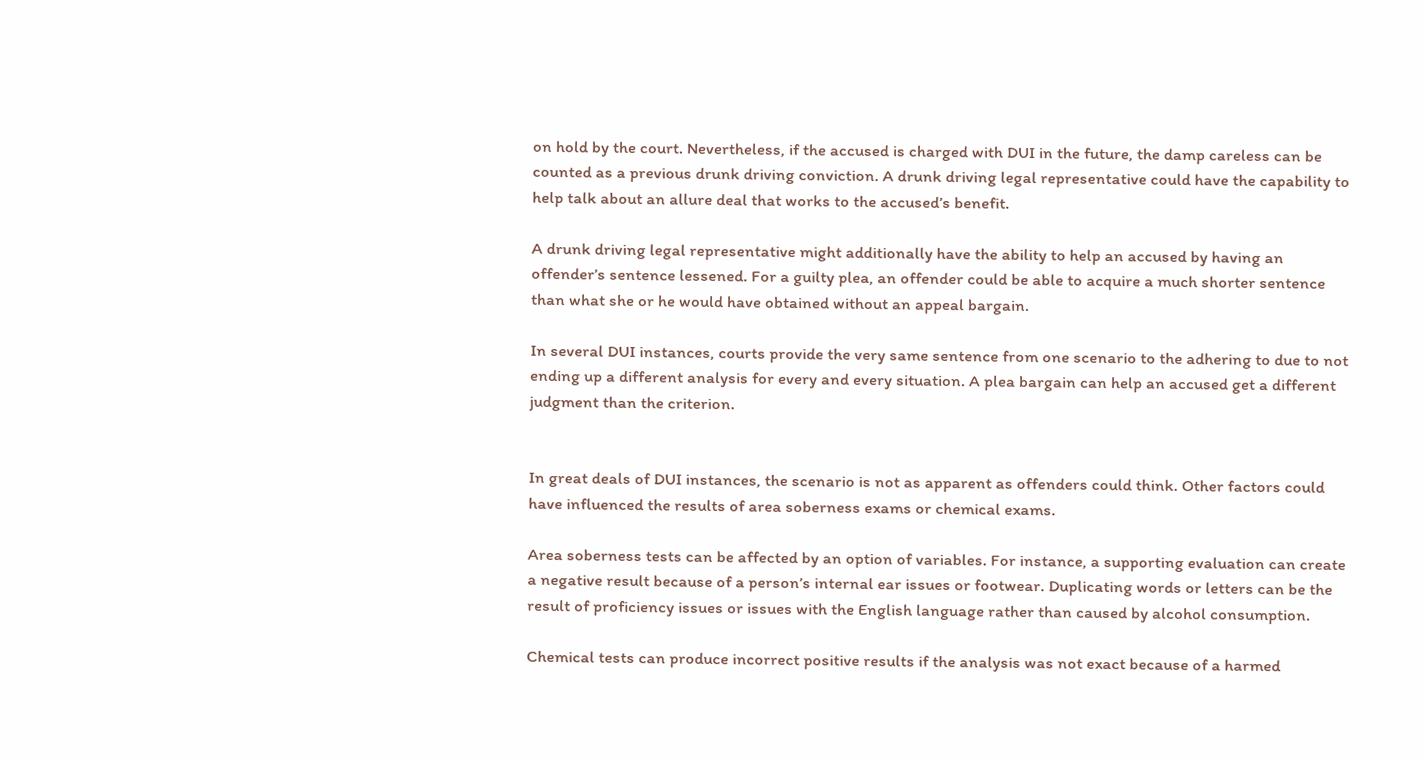on hold by the court. Nevertheless, if the accused is charged with DUI in the future, the damp careless can be counted as a previous drunk driving conviction. A drunk driving legal representative could have the capability to help talk about an allure deal that works to the accused’s benefit.

A drunk driving legal representative might additionally have the ability to help an accused by having an offender’s sentence lessened. For a guilty plea, an offender could be able to acquire a much shorter sentence than what she or he would have obtained without an appeal bargain.

In several DUI instances, courts provide the very same sentence from one scenario to the adhering to due to not ending up a different analysis for every and every situation. A plea bargain can help an accused get a different judgment than the criterion.


In great deals of DUI instances, the scenario is not as apparent as offenders could think. Other factors could have influenced the results of area soberness exams or chemical exams.

Area soberness tests can be affected by an option of variables. For instance, a supporting evaluation can create a negative result because of a person’s internal ear issues or footwear. Duplicating words or letters can be the result of proficiency issues or issues with the English language rather than caused by alcohol consumption.

Chemical tests can produce incorrect positive results if the analysis was not exact because of a harmed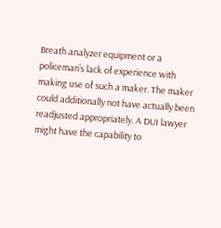Breath analyzer equipment or a policeman’s lack of experience with making use of such a maker. The maker could additionally not have actually been readjusted appropriately. A DUI lawyer might have the capability to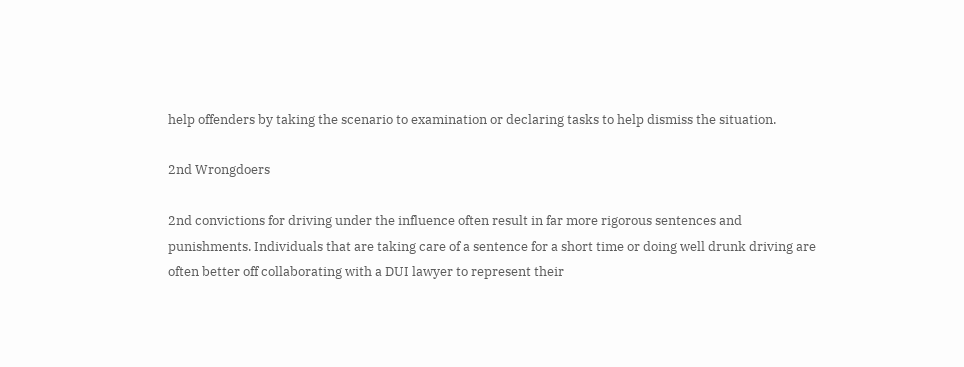help offenders by taking the scenario to examination or declaring tasks to help dismiss the situation.

2nd Wrongdoers

2nd convictions for driving under the influence often result in far more rigorous sentences and punishments. Individuals that are taking care of a sentence for a short time or doing well drunk driving are often better off collaborating with a DUI lawyer to represent their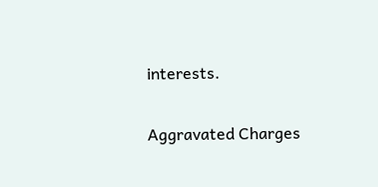interests.

Aggravated Charges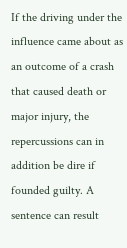If the driving under the influence came about as an outcome of a crash that caused death or major injury, the repercussions can in addition be dire if founded guilty. A sentence can result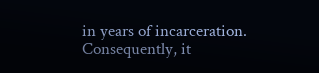in years of incarceration. Consequently, it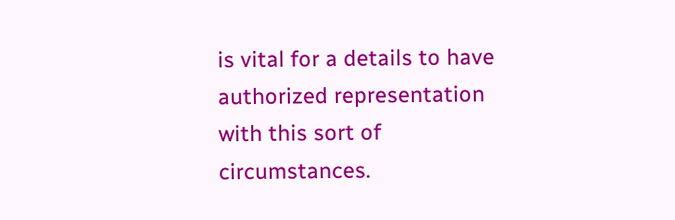is vital for a details to have authorized representation with this sort of circumstances.